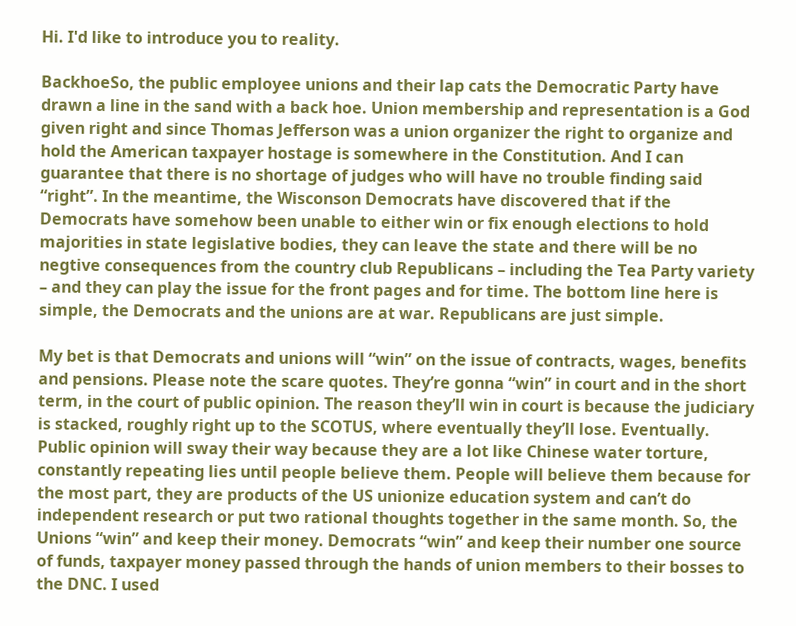Hi. I'd like to introduce you to reality.

BackhoeSo, the public employee unions and their lap cats the Democratic Party have drawn a line in the sand with a back hoe. Union membership and representation is a God given right and since Thomas Jefferson was a union organizer the right to organize and hold the American taxpayer hostage is somewhere in the Constitution. And I can guarantee that there is no shortage of judges who will have no trouble finding said “right”. In the meantime, the Wisconson Democrats have discovered that if the Democrats have somehow been unable to either win or fix enough elections to hold majorities in state legislative bodies, they can leave the state and there will be no negtive consequences from the country club Republicans – including the Tea Party variety – and they can play the issue for the front pages and for time. The bottom line here is simple, the Democrats and the unions are at war. Republicans are just simple.

My bet is that Democrats and unions will “win” on the issue of contracts, wages, benefits and pensions. Please note the scare quotes. They’re gonna “win” in court and in the short term, in the court of public opinion. The reason they’ll win in court is because the judiciary is stacked, roughly right up to the SCOTUS, where eventually they’ll lose. Eventually. Public opinion will sway their way because they are a lot like Chinese water torture, constantly repeating lies until people believe them. People will believe them because for the most part, they are products of the US unionize education system and can’t do independent research or put two rational thoughts together in the same month. So, the Unions “win” and keep their money. Democrats “win” and keep their number one source of funds, taxpayer money passed through the hands of union members to their bosses to the DNC. I used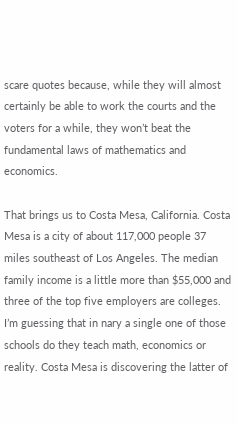scare quotes because, while they will almost certainly be able to work the courts and the voters for a while, they won’t beat the fundamental laws of mathematics and economics.

That brings us to Costa Mesa, California. Costa Mesa is a city of about 117,000 people 37 miles southeast of Los Angeles. The median family income is a little more than $55,000 and three of the top five employers are colleges. I’m guessing that in nary a single one of those schools do they teach math, economics or reality. Costa Mesa is discovering the latter of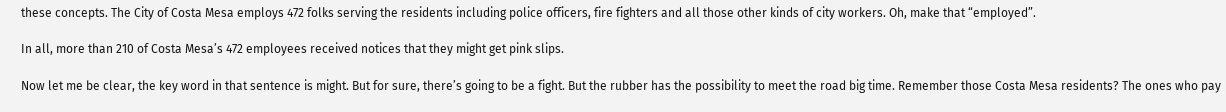these concepts. The City of Costa Mesa employs 472 folks serving the residents including police officers, fire fighters and all those other kinds of city workers. Oh, make that “employed”.

In all, more than 210 of Costa Mesa’s 472 employees received notices that they might get pink slips.

Now let me be clear, the key word in that sentence is might. But for sure, there’s going to be a fight. But the rubber has the possibility to meet the road big time. Remember those Costa Mesa residents? The ones who pay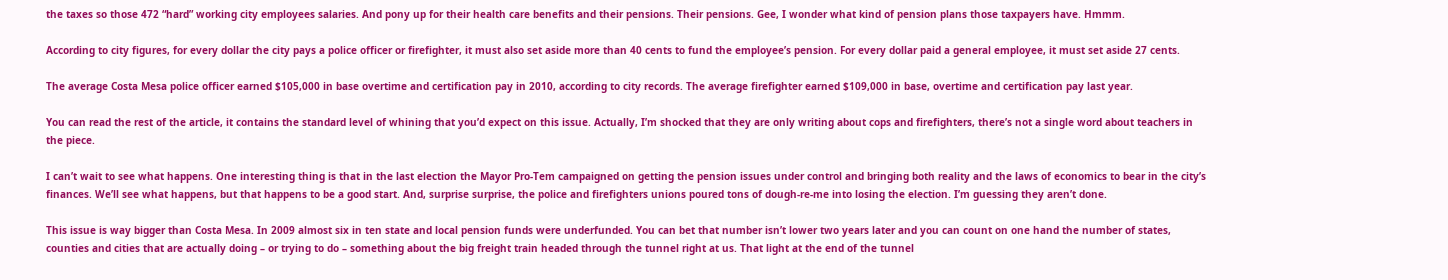the taxes so those 472 “hard” working city employees salaries. And pony up for their health care benefits and their pensions. Their pensions. Gee, I wonder what kind of pension plans those taxpayers have. Hmmm.

According to city figures, for every dollar the city pays a police officer or firefighter, it must also set aside more than 40 cents to fund the employee’s pension. For every dollar paid a general employee, it must set aside 27 cents.

The average Costa Mesa police officer earned $105,000 in base overtime and certification pay in 2010, according to city records. The average firefighter earned $109,000 in base, overtime and certification pay last year.

You can read the rest of the article, it contains the standard level of whining that you’d expect on this issue. Actually, I’m shocked that they are only writing about cops and firefighters, there’s not a single word about teachers in the piece.

I can’t wait to see what happens. One interesting thing is that in the last election the Mayor Pro-Tem campaigned on getting the pension issues under control and bringing both reality and the laws of economics to bear in the city’s finances. We’ll see what happens, but that happens to be a good start. And, surprise surprise, the police and firefighters unions poured tons of dough-re-me into losing the election. I’m guessing they aren’t done.

This issue is way bigger than Costa Mesa. In 2009 almost six in ten state and local pension funds were underfunded. You can bet that number isn’t lower two years later and you can count on one hand the number of states, counties and cities that are actually doing – or trying to do – something about the big freight train headed through the tunnel right at us. That light at the end of the tunnel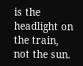is the headlight on the train, not the sun.